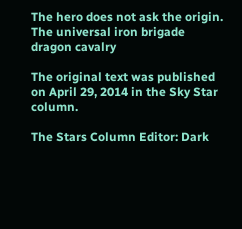The hero does not ask the origin. The universal iron brigade dragon cavalry

The original text was published on April 29, 2014 in the Sky Star column.

The Stars Column Editor: Dark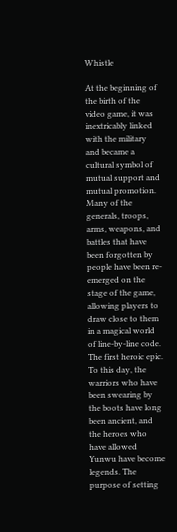Whistle

At the beginning of the birth of the video game, it was inextricably linked with the military and became a cultural symbol of mutual support and mutual promotion. Many of the generals, troops, arms, weapons, and battles that have been forgotten by people have been re-emerged on the stage of the game, allowing players to draw close to them in a magical world of line-by-line code. The first heroic epic. To this day, the warriors who have been swearing by the boots have long been ancient, and the heroes who have allowed Yunwu have become legends. The purpose of setting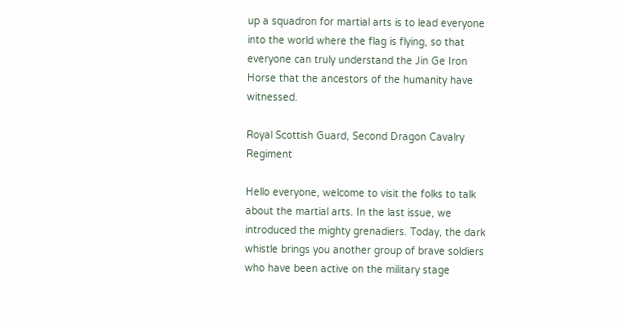up a squadron for martial arts is to lead everyone into the world where the flag is flying, so that everyone can truly understand the Jin Ge Iron Horse that the ancestors of the humanity have witnessed.

Royal Scottish Guard, Second Dragon Cavalry Regiment

Hello everyone, welcome to visit the folks to talk about the martial arts. In the last issue, we introduced the mighty grenadiers. Today, the dark whistle brings you another group of brave soldiers who have been active on the military stage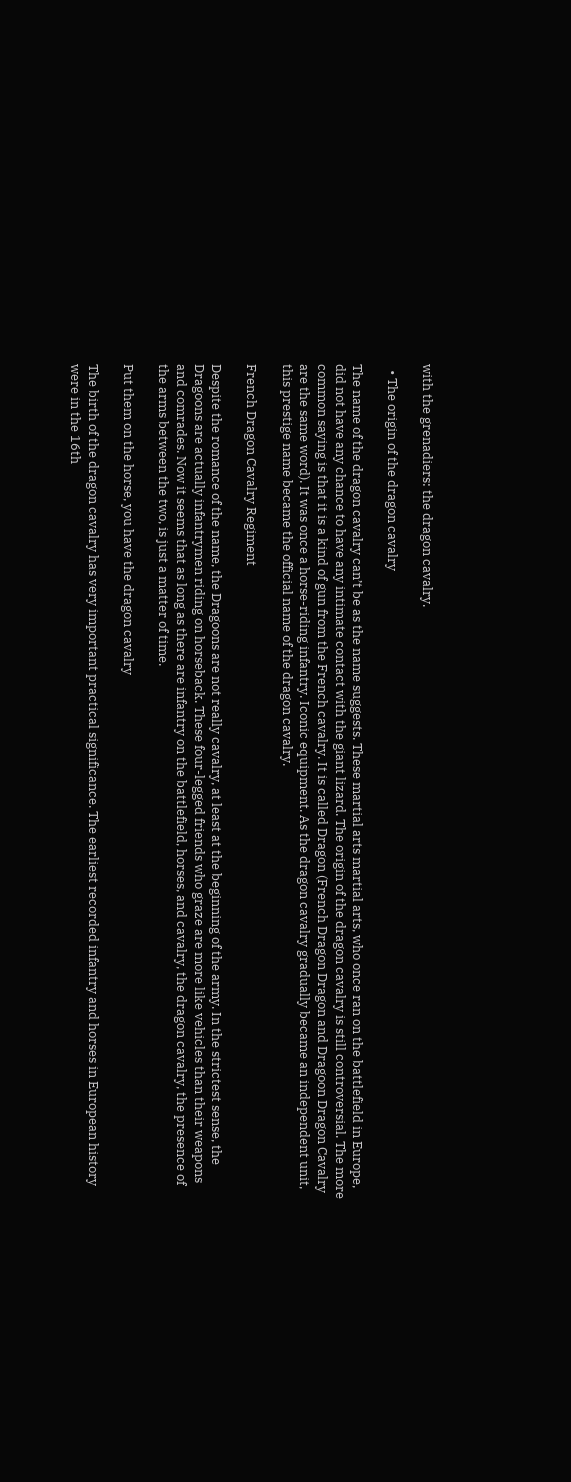with the grenadiers: the dragon cavalry.

  • The origin of the dragon cavalry

The name of the dragon cavalry can’t be as the name suggests. These martial arts martial arts, who once ran on the battlefield in Europe, did not have any chance to have any intimate contact with the giant lizard. The origin of the dragon cavalry is still controversial. The more common saying is that it is a kind of gun from the French cavalry. It is called Dragon (French Dragon Dragon and Dragoon Dragon Cavalry are the same word). It was once a horse-riding infantry. Iconic equipment. As the dragon cavalry gradually became an independent unit, this prestige name became the official name of the dragon cavalry.

French Dragon Cavalry Regiment

Despite the romance of the name, the Dragoons are not really cavalry, at least at the beginning of the army. In the strictest sense, the Dragoons are actually infantrymen riding on horseback. These four-legged friends who graze are more like vehicles than their weapons and comrades. Now it seems that as long as there are infantry on the battlefield, horses, and cavalry, the dragon cavalry, the presence of the arms between the two, is just a matter of time.

Put them on the horse, you have the dragon cavalry

The birth of the dragon cavalry has very important practical significance. The earliest recorded infantry and horses in European history were in the 16th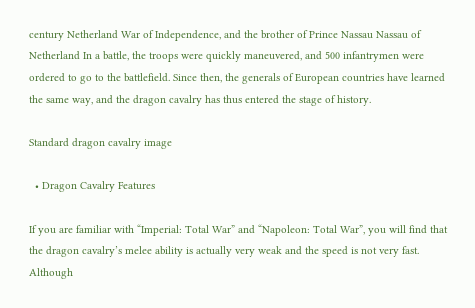century Netherland War of Independence, and the brother of Prince Nassau Nassau of Netherland In a battle, the troops were quickly maneuvered, and 500 infantrymen were ordered to go to the battlefield. Since then, the generals of European countries have learned the same way, and the dragon cavalry has thus entered the stage of history.

Standard dragon cavalry image

  • Dragon Cavalry Features

If you are familiar with “Imperial: Total War” and “Napoleon: Total War”, you will find that the dragon cavalry’s melee ability is actually very weak and the speed is not very fast. Although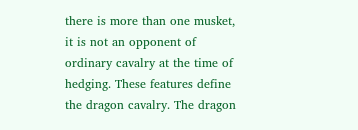there is more than one musket, it is not an opponent of ordinary cavalry at the time of hedging. These features define the dragon cavalry. The dragon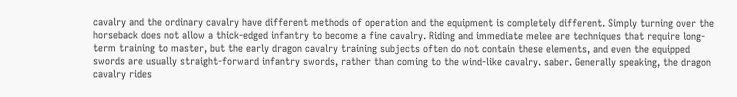cavalry and the ordinary cavalry have different methods of operation and the equipment is completely different. Simply turning over the horseback does not allow a thick-edged infantry to become a fine cavalry. Riding and immediate melee are techniques that require long-term training to master, but the early dragon cavalry training subjects often do not contain these elements, and even the equipped swords are usually straight-forward infantry swords, rather than coming to the wind-like cavalry. saber. Generally speaking, the dragon cavalry rides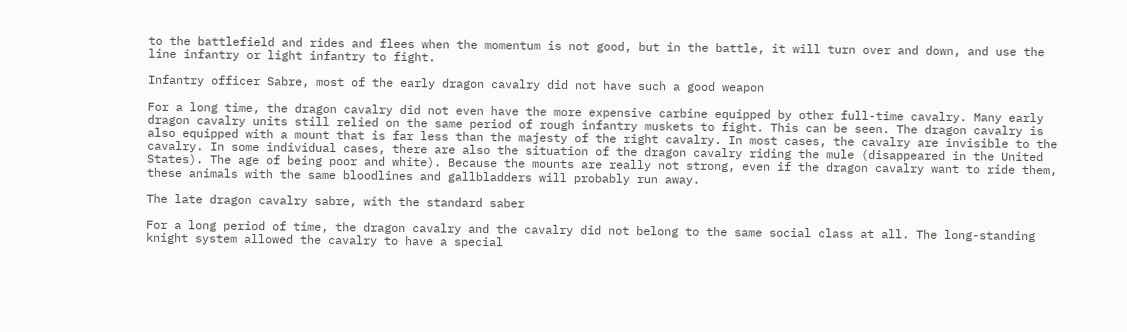to the battlefield and rides and flees when the momentum is not good, but in the battle, it will turn over and down, and use the line infantry or light infantry to fight.

Infantry officer Sabre, most of the early dragon cavalry did not have such a good weapon

For a long time, the dragon cavalry did not even have the more expensive carbine equipped by other full-time cavalry. Many early dragon cavalry units still relied on the same period of rough infantry muskets to fight. This can be seen. The dragon cavalry is also equipped with a mount that is far less than the majesty of the right cavalry. In most cases, the cavalry are invisible to the cavalry. In some individual cases, there are also the situation of the dragon cavalry riding the mule (disappeared in the United States). The age of being poor and white). Because the mounts are really not strong, even if the dragon cavalry want to ride them, these animals with the same bloodlines and gallbladders will probably run away.

The late dragon cavalry sabre, with the standard saber

For a long period of time, the dragon cavalry and the cavalry did not belong to the same social class at all. The long-standing knight system allowed the cavalry to have a special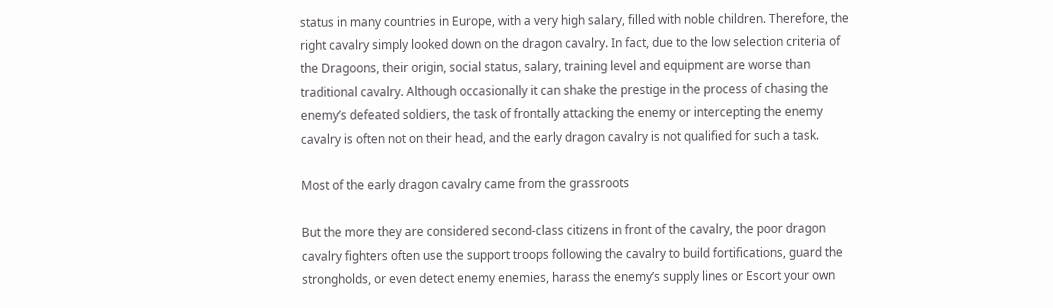status in many countries in Europe, with a very high salary, filled with noble children. Therefore, the right cavalry simply looked down on the dragon cavalry. In fact, due to the low selection criteria of the Dragoons, their origin, social status, salary, training level and equipment are worse than traditional cavalry. Although occasionally it can shake the prestige in the process of chasing the enemy’s defeated soldiers, the task of frontally attacking the enemy or intercepting the enemy cavalry is often not on their head, and the early dragon cavalry is not qualified for such a task.

Most of the early dragon cavalry came from the grassroots

But the more they are considered second-class citizens in front of the cavalry, the poor dragon cavalry fighters often use the support troops following the cavalry to build fortifications, guard the strongholds, or even detect enemy enemies, harass the enemy’s supply lines or Escort your own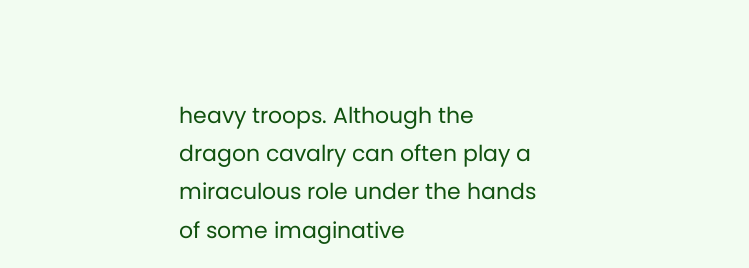heavy troops. Although the dragon cavalry can often play a miraculous role under the hands of some imaginative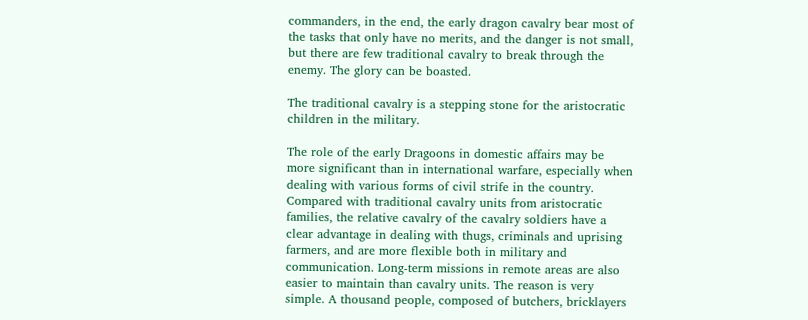commanders, in the end, the early dragon cavalry bear most of the tasks that only have no merits, and the danger is not small, but there are few traditional cavalry to break through the enemy. The glory can be boasted.

The traditional cavalry is a stepping stone for the aristocratic children in the military.

The role of the early Dragoons in domestic affairs may be more significant than in international warfare, especially when dealing with various forms of civil strife in the country. Compared with traditional cavalry units from aristocratic families, the relative cavalry of the cavalry soldiers have a clear advantage in dealing with thugs, criminals and uprising farmers, and are more flexible both in military and communication. Long-term missions in remote areas are also easier to maintain than cavalry units. The reason is very simple. A thousand people, composed of butchers, bricklayers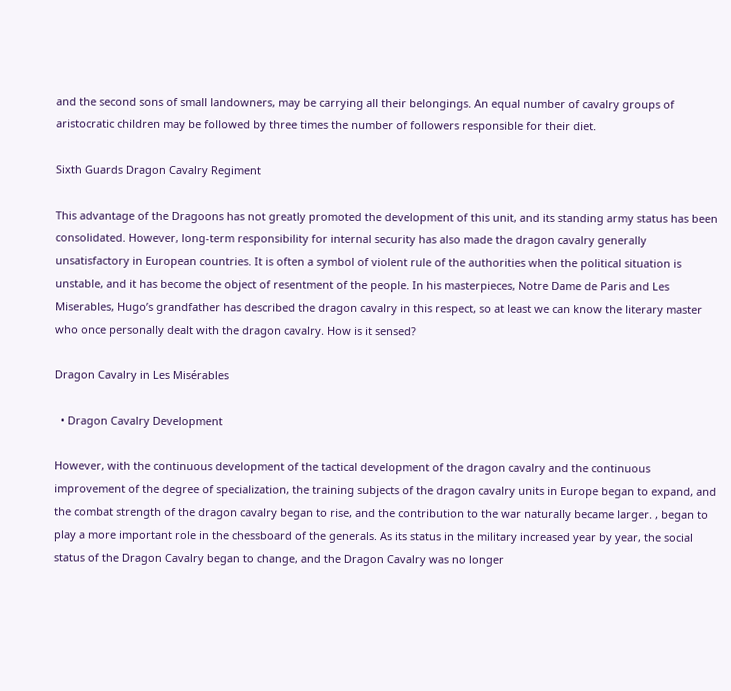and the second sons of small landowners, may be carrying all their belongings. An equal number of cavalry groups of aristocratic children may be followed by three times the number of followers responsible for their diet.

Sixth Guards Dragon Cavalry Regiment

This advantage of the Dragoons has not greatly promoted the development of this unit, and its standing army status has been consolidated. However, long-term responsibility for internal security has also made the dragon cavalry generally unsatisfactory in European countries. It is often a symbol of violent rule of the authorities when the political situation is unstable, and it has become the object of resentment of the people. In his masterpieces, Notre Dame de Paris and Les Miserables, Hugo’s grandfather has described the dragon cavalry in this respect, so at least we can know the literary master who once personally dealt with the dragon cavalry. How is it sensed?

Dragon Cavalry in Les Misérables

  • Dragon Cavalry Development

However, with the continuous development of the tactical development of the dragon cavalry and the continuous improvement of the degree of specialization, the training subjects of the dragon cavalry units in Europe began to expand, and the combat strength of the dragon cavalry began to rise, and the contribution to the war naturally became larger. , began to play a more important role in the chessboard of the generals. As its status in the military increased year by year, the social status of the Dragon Cavalry began to change, and the Dragon Cavalry was no longer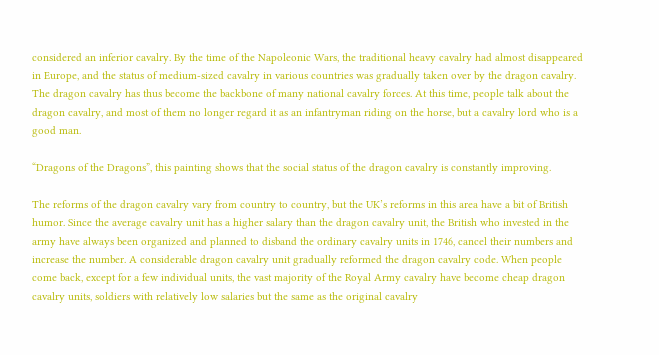considered an inferior cavalry. By the time of the Napoleonic Wars, the traditional heavy cavalry had almost disappeared in Europe, and the status of medium-sized cavalry in various countries was gradually taken over by the dragon cavalry. The dragon cavalry has thus become the backbone of many national cavalry forces. At this time, people talk about the dragon cavalry, and most of them no longer regard it as an infantryman riding on the horse, but a cavalry lord who is a good man.

“Dragons of the Dragons”, this painting shows that the social status of the dragon cavalry is constantly improving.

The reforms of the dragon cavalry vary from country to country, but the UK’s reforms in this area have a bit of British humor. Since the average cavalry unit has a higher salary than the dragon cavalry unit, the British who invested in the army have always been organized and planned to disband the ordinary cavalry units in 1746, cancel their numbers and increase the number. A considerable dragon cavalry unit gradually reformed the dragon cavalry code. When people come back, except for a few individual units, the vast majority of the Royal Army cavalry have become cheap dragon cavalry units, soldiers with relatively low salaries but the same as the original cavalry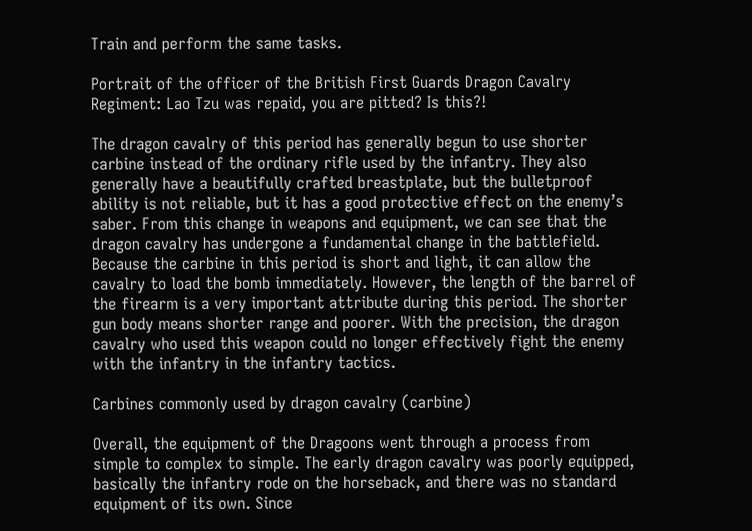Train and perform the same tasks.

Portrait of the officer of the British First Guards Dragon Cavalry Regiment: Lao Tzu was repaid, you are pitted? Is this?!

The dragon cavalry of this period has generally begun to use shorter carbine instead of the ordinary rifle used by the infantry. They also generally have a beautifully crafted breastplate, but the bulletproof ability is not reliable, but it has a good protective effect on the enemy’s saber. From this change in weapons and equipment, we can see that the dragon cavalry has undergone a fundamental change in the battlefield. Because the carbine in this period is short and light, it can allow the cavalry to load the bomb immediately. However, the length of the barrel of the firearm is a very important attribute during this period. The shorter gun body means shorter range and poorer. With the precision, the dragon cavalry who used this weapon could no longer effectively fight the enemy with the infantry in the infantry tactics.

Carbines commonly used by dragon cavalry (carbine)

Overall, the equipment of the Dragoons went through a process from simple to complex to simple. The early dragon cavalry was poorly equipped, basically the infantry rode on the horseback, and there was no standard equipment of its own. Since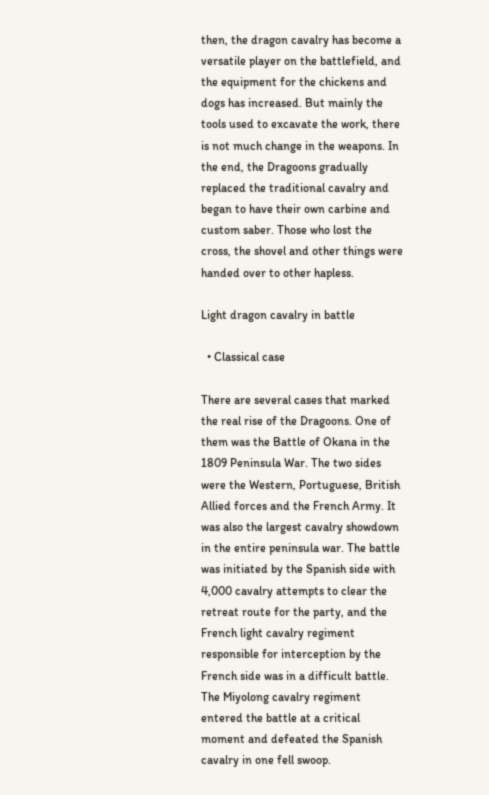then, the dragon cavalry has become a versatile player on the battlefield, and the equipment for the chickens and dogs has increased. But mainly the tools used to excavate the work, there is not much change in the weapons. In the end, the Dragoons gradually replaced the traditional cavalry and began to have their own carbine and custom saber. Those who lost the cross, the shovel and other things were handed over to other hapless.

Light dragon cavalry in battle

  • Classical case

There are several cases that marked the real rise of the Dragoons. One of them was the Battle of Okana in the 1809 Peninsula War. The two sides were the Western, Portuguese, British Allied forces and the French Army. It was also the largest cavalry showdown in the entire peninsula war. The battle was initiated by the Spanish side with 4,000 cavalry attempts to clear the retreat route for the party, and the French light cavalry regiment responsible for interception by the French side was in a difficult battle. The Miyolong cavalry regiment entered the battle at a critical moment and defeated the Spanish cavalry in one fell swoop.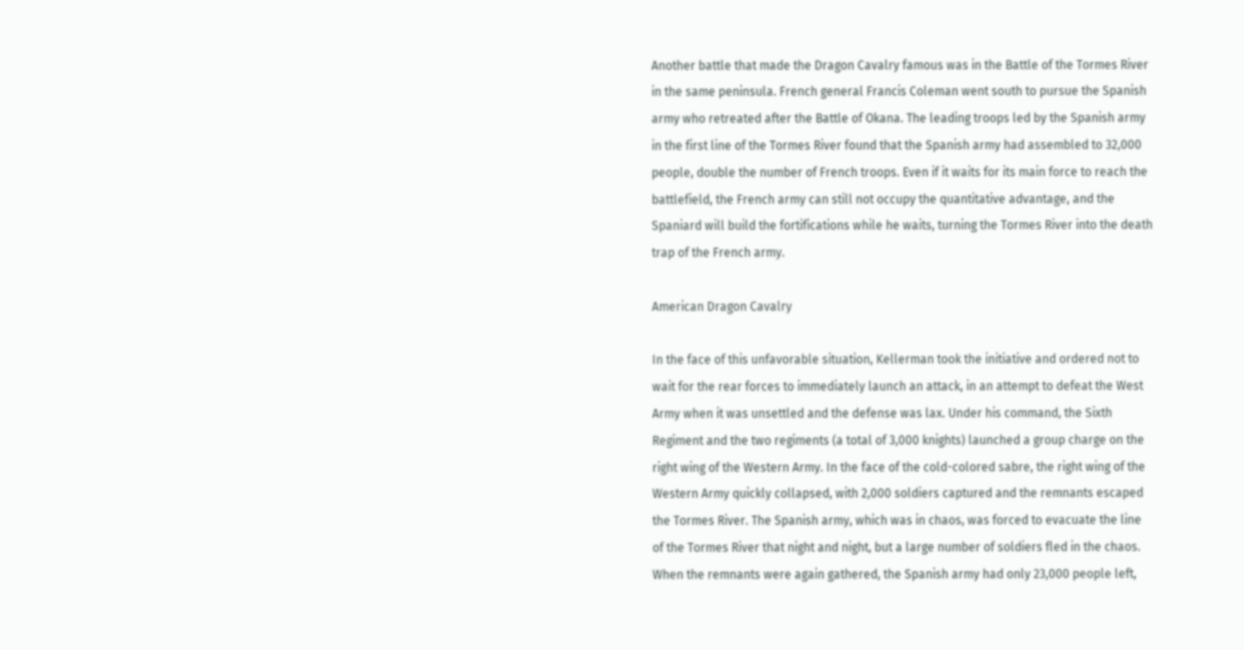Another battle that made the Dragon Cavalry famous was in the Battle of the Tormes River in the same peninsula. French general Francis Coleman went south to pursue the Spanish army who retreated after the Battle of Okana. The leading troops led by the Spanish army in the first line of the Tormes River found that the Spanish army had assembled to 32,000 people, double the number of French troops. Even if it waits for its main force to reach the battlefield, the French army can still not occupy the quantitative advantage, and the Spaniard will build the fortifications while he waits, turning the Tormes River into the death trap of the French army.

American Dragon Cavalry

In the face of this unfavorable situation, Kellerman took the initiative and ordered not to wait for the rear forces to immediately launch an attack, in an attempt to defeat the West Army when it was unsettled and the defense was lax. Under his command, the Sixth Regiment and the two regiments (a total of 3,000 knights) launched a group charge on the right wing of the Western Army. In the face of the cold-colored sabre, the right wing of the Western Army quickly collapsed, with 2,000 soldiers captured and the remnants escaped the Tormes River. The Spanish army, which was in chaos, was forced to evacuate the line of the Tormes River that night and night, but a large number of soldiers fled in the chaos. When the remnants were again gathered, the Spanish army had only 23,000 people left,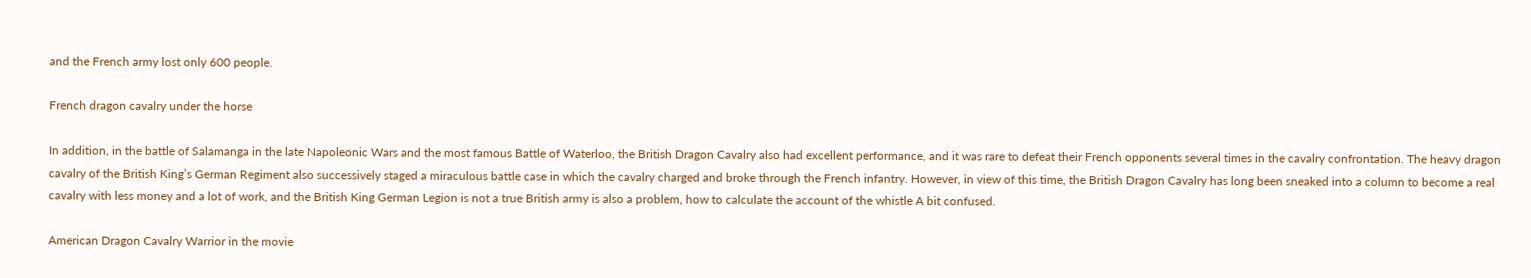and the French army lost only 600 people.

French dragon cavalry under the horse

In addition, in the battle of Salamanga in the late Napoleonic Wars and the most famous Battle of Waterloo, the British Dragon Cavalry also had excellent performance, and it was rare to defeat their French opponents several times in the cavalry confrontation. The heavy dragon cavalry of the British King’s German Regiment also successively staged a miraculous battle case in which the cavalry charged and broke through the French infantry. However, in view of this time, the British Dragon Cavalry has long been sneaked into a column to become a real cavalry with less money and a lot of work, and the British King German Legion is not a true British army is also a problem, how to calculate the account of the whistle A bit confused.

American Dragon Cavalry Warrior in the movie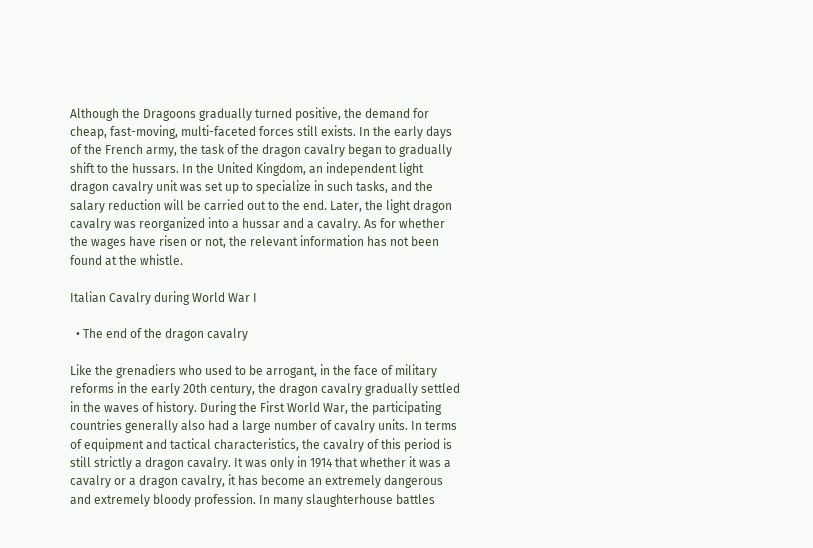Although the Dragoons gradually turned positive, the demand for cheap, fast-moving, multi-faceted forces still exists. In the early days of the French army, the task of the dragon cavalry began to gradually shift to the hussars. In the United Kingdom, an independent light dragon cavalry unit was set up to specialize in such tasks, and the salary reduction will be carried out to the end. Later, the light dragon cavalry was reorganized into a hussar and a cavalry. As for whether the wages have risen or not, the relevant information has not been found at the whistle.

Italian Cavalry during World War I

  • The end of the dragon cavalry

Like the grenadiers who used to be arrogant, in the face of military reforms in the early 20th century, the dragon cavalry gradually settled in the waves of history. During the First World War, the participating countries generally also had a large number of cavalry units. In terms of equipment and tactical characteristics, the cavalry of this period is still strictly a dragon cavalry. It was only in 1914 that whether it was a cavalry or a dragon cavalry, it has become an extremely dangerous and extremely bloody profession. In many slaughterhouse battles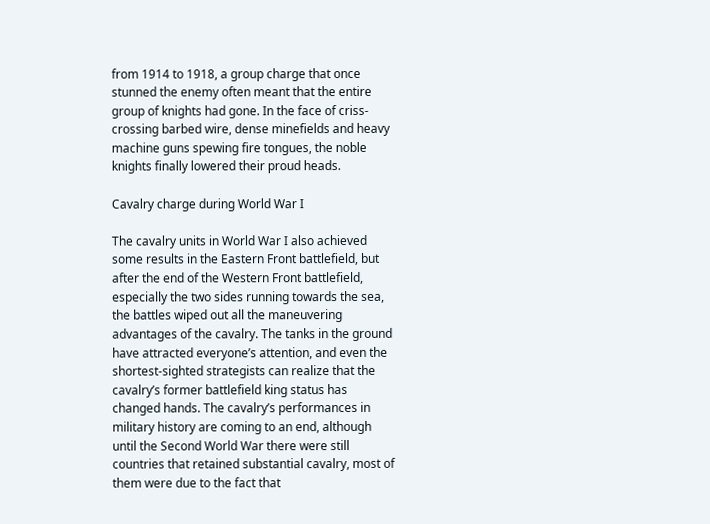from 1914 to 1918, a group charge that once stunned the enemy often meant that the entire group of knights had gone. In the face of criss-crossing barbed wire, dense minefields and heavy machine guns spewing fire tongues, the noble knights finally lowered their proud heads.

Cavalry charge during World War I

The cavalry units in World War I also achieved some results in the Eastern Front battlefield, but after the end of the Western Front battlefield, especially the two sides running towards the sea, the battles wiped out all the maneuvering advantages of the cavalry. The tanks in the ground have attracted everyone’s attention, and even the shortest-sighted strategists can realize that the cavalry’s former battlefield king status has changed hands. The cavalry’s performances in military history are coming to an end, although until the Second World War there were still countries that retained substantial cavalry, most of them were due to the fact that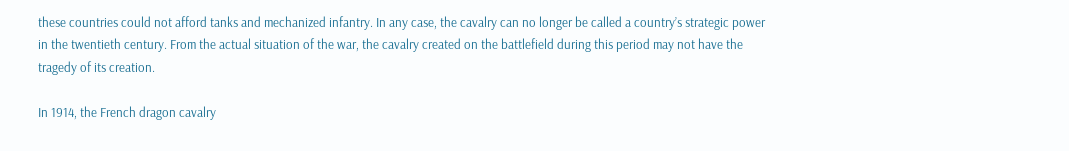these countries could not afford tanks and mechanized infantry. In any case, the cavalry can no longer be called a country’s strategic power in the twentieth century. From the actual situation of the war, the cavalry created on the battlefield during this period may not have the tragedy of its creation.

In 1914, the French dragon cavalry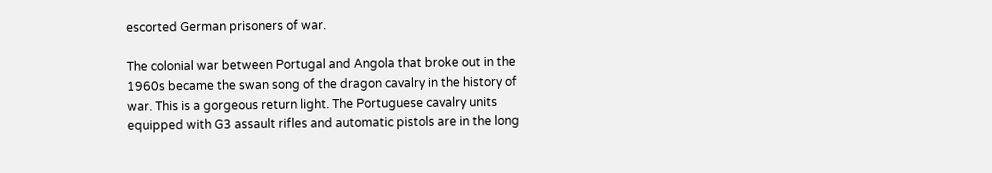escorted German prisoners of war.

The colonial war between Portugal and Angola that broke out in the 1960s became the swan song of the dragon cavalry in the history of war. This is a gorgeous return light. The Portuguese cavalry units equipped with G3 assault rifles and automatic pistols are in the long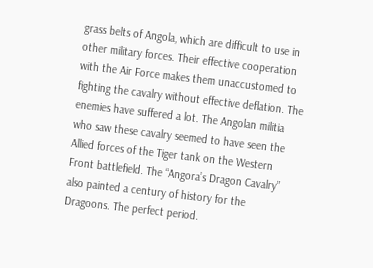grass belts of Angola, which are difficult to use in other military forces. Their effective cooperation with the Air Force makes them unaccustomed to fighting the cavalry without effective deflation. The enemies have suffered a lot. The Angolan militia who saw these cavalry seemed to have seen the Allied forces of the Tiger tank on the Western Front battlefield. The “Angora’s Dragon Cavalry” also painted a century of history for the Dragoons. The perfect period.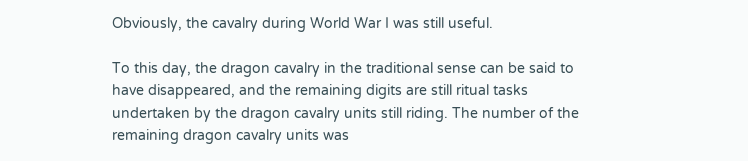Obviously, the cavalry during World War I was still useful.

To this day, the dragon cavalry in the traditional sense can be said to have disappeared, and the remaining digits are still ritual tasks undertaken by the dragon cavalry units still riding. The number of the remaining dragon cavalry units was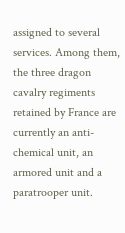assigned to several services. Among them, the three dragon cavalry regiments retained by France are currently an anti-chemical unit, an armored unit and a paratrooper unit.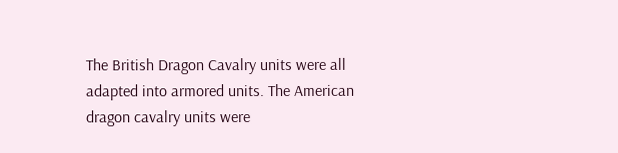The British Dragon Cavalry units were all adapted into armored units. The American dragon cavalry units were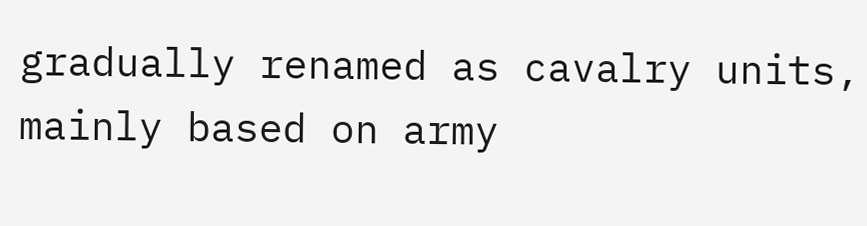gradually renamed as cavalry units, mainly based on army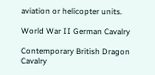aviation or helicopter units.

World War II German Cavalry

Contemporary British Dragon Cavalry